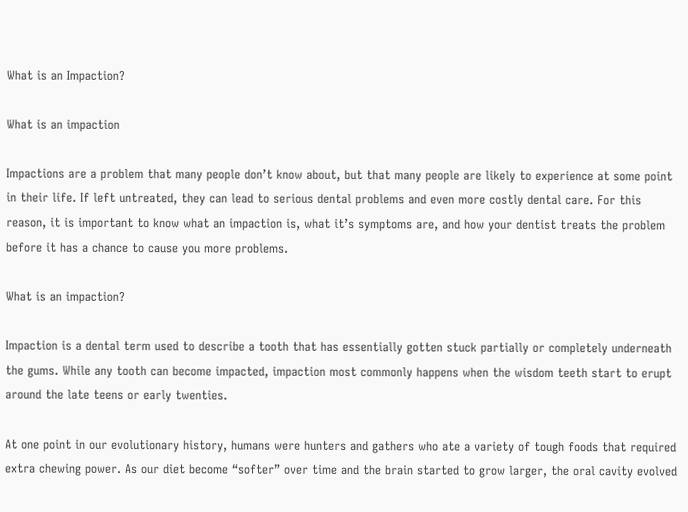What is an Impaction?

What is an impaction

Impactions are a problem that many people don’t know about, but that many people are likely to experience at some point in their life. If left untreated, they can lead to serious dental problems and even more costly dental care. For this reason, it is important to know what an impaction is, what it’s symptoms are, and how your dentist treats the problem before it has a chance to cause you more problems.

What is an impaction?

Impaction is a dental term used to describe a tooth that has essentially gotten stuck partially or completely underneath the gums. While any tooth can become impacted, impaction most commonly happens when the wisdom teeth start to erupt around the late teens or early twenties.

At one point in our evolutionary history, humans were hunters and gathers who ate a variety of tough foods that required extra chewing power. As our diet become “softer” over time and the brain started to grow larger, the oral cavity evolved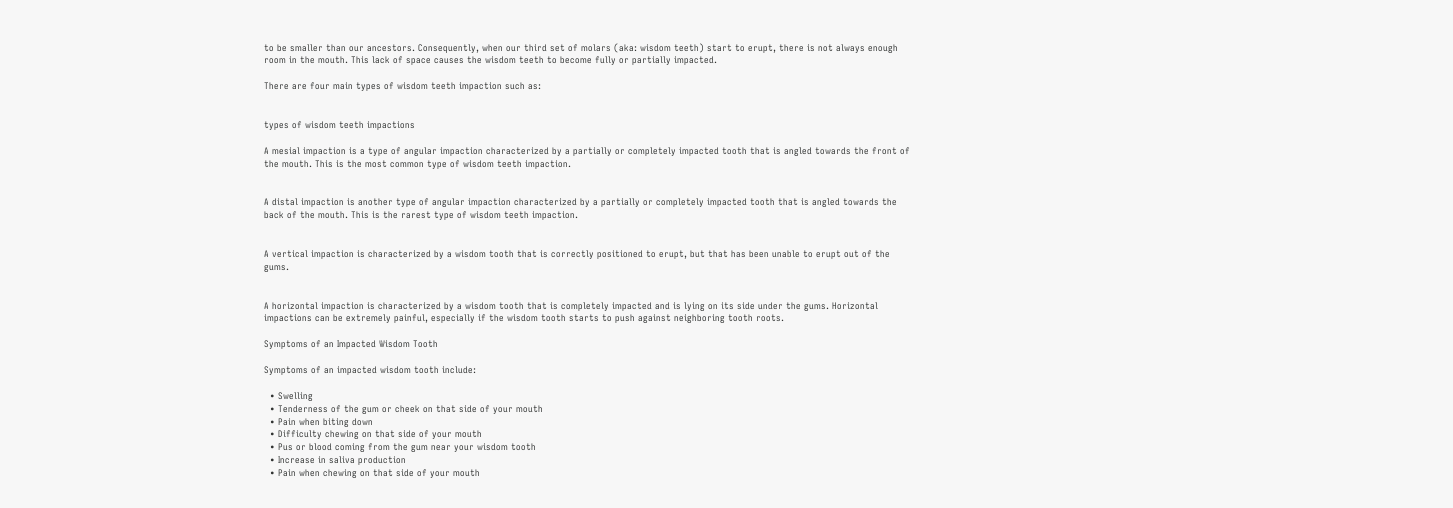to be smaller than our ancestors. Consequently, when our third set of molars (aka: wisdom teeth) start to erupt, there is not always enough room in the mouth. This lack of space causes the wisdom teeth to become fully or partially impacted.

There are four main types of wisdom teeth impaction such as:


types of wisdom teeth impactions

A mesial impaction is a type of angular impaction characterized by a partially or completely impacted tooth that is angled towards the front of the mouth. This is the most common type of wisdom teeth impaction.


A distal impaction is another type of angular impaction characterized by a partially or completely impacted tooth that is angled towards the back of the mouth. This is the rarest type of wisdom teeth impaction.


A vertical impaction is characterized by a wisdom tooth that is correctly positioned to erupt, but that has been unable to erupt out of the gums.


A horizontal impaction is characterized by a wisdom tooth that is completely impacted and is lying on its side under the gums. Horizontal impactions can be extremely painful, especially if the wisdom tooth starts to push against neighboring tooth roots.

Symptoms of an Impacted Wisdom Tooth

Symptoms of an impacted wisdom tooth include:

  • Swelling
  • Tenderness of the gum or cheek on that side of your mouth
  • Pain when biting down
  • Difficulty chewing on that side of your mouth
  • Pus or blood coming from the gum near your wisdom tooth
  • Increase in saliva production
  • Pain when chewing on that side of your mouth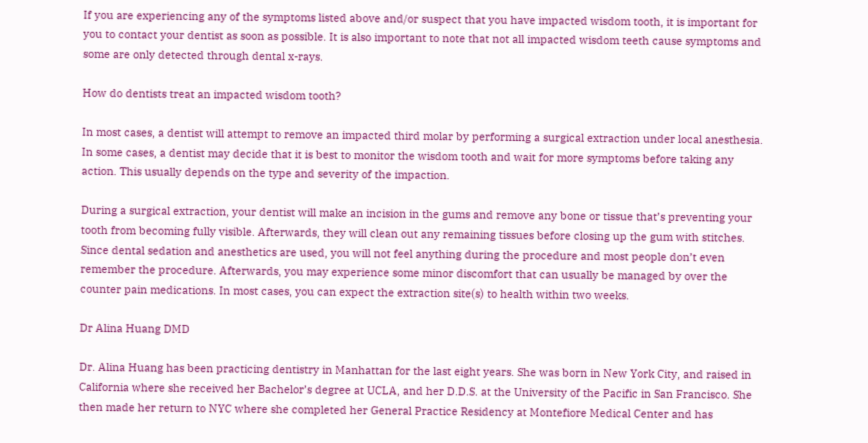If you are experiencing any of the symptoms listed above and/or suspect that you have impacted wisdom tooth, it is important for you to contact your dentist as soon as possible. It is also important to note that not all impacted wisdom teeth cause symptoms and some are only detected through dental x-rays.

How do dentists treat an impacted wisdom tooth?

In most cases, a dentist will attempt to remove an impacted third molar by performing a surgical extraction under local anesthesia. In some cases, a dentist may decide that it is best to monitor the wisdom tooth and wait for more symptoms before taking any action. This usually depends on the type and severity of the impaction.

During a surgical extraction, your dentist will make an incision in the gums and remove any bone or tissue that’s preventing your tooth from becoming fully visible. Afterwards, they will clean out any remaining tissues before closing up the gum with stitches. Since dental sedation and anesthetics are used, you will not feel anything during the procedure and most people don’t even remember the procedure. Afterwards, you may experience some minor discomfort that can usually be managed by over the counter pain medications. In most cases, you can expect the extraction site(s) to health within two weeks.

Dr Alina Huang DMD

Dr. Alina Huang has been practicing dentistry in Manhattan for the last eight years. She was born in New York City, and raised in California where she received her Bachelor’s degree at UCLA, and her D.D.S. at the University of the Pacific in San Francisco. She then made her return to NYC where she completed her General Practice Residency at Montefiore Medical Center and has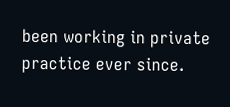been working in private practice ever since.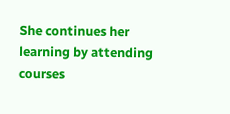She continues her learning by attending courses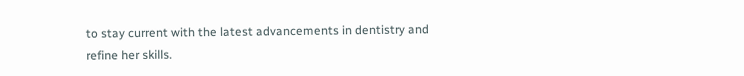to stay current with the latest advancements in dentistry and refine her skills.